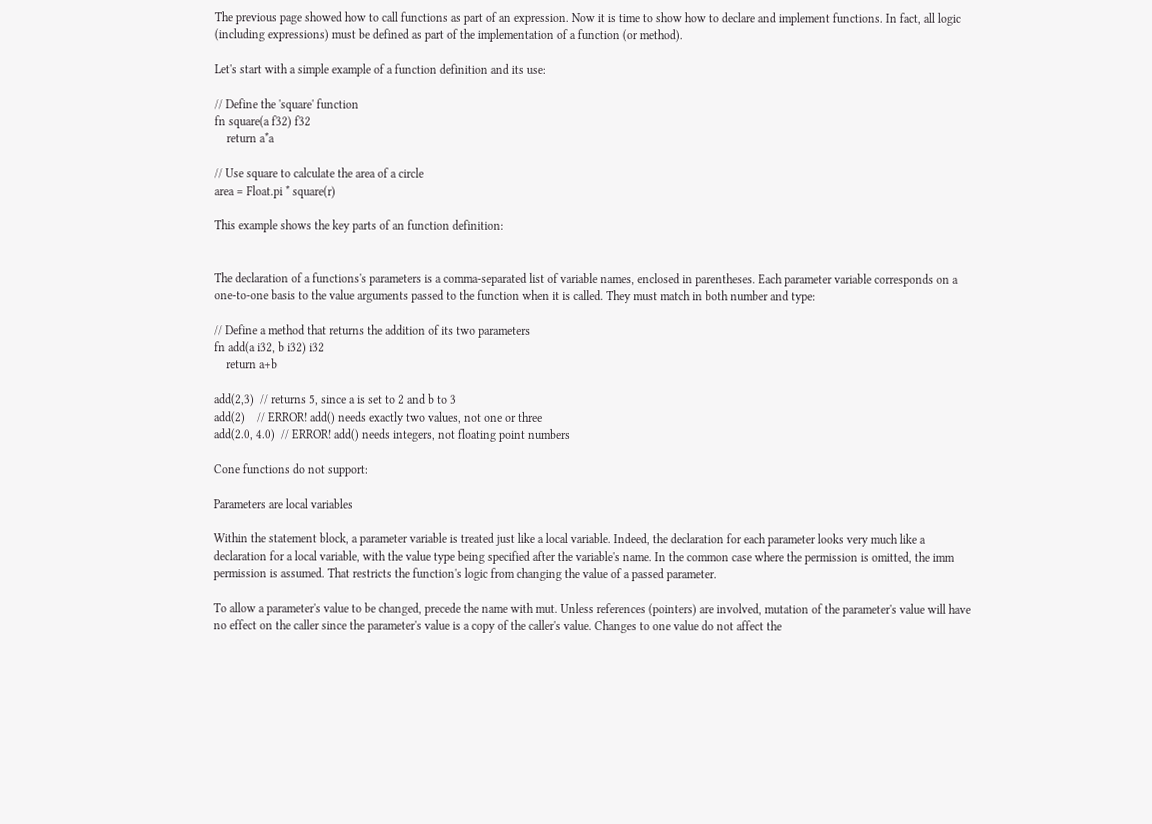The previous page showed how to call functions as part of an expression. Now it is time to show how to declare and implement functions. In fact, all logic (including expressions) must be defined as part of the implementation of a function (or method).

Let's start with a simple example of a function definition and its use:

// Define the 'square' function
fn square(a f32) f32
    return a*a

// Use square to calculate the area of a circle
area = Float.pi * square(r)

This example shows the key parts of an function definition:


The declaration of a functions's parameters is a comma-separated list of variable names, enclosed in parentheses. Each parameter variable corresponds on a one-to-one basis to the value arguments passed to the function when it is called. They must match in both number and type:

// Define a method that returns the addition of its two parameters
fn add(a i32, b i32) i32
    return a+b

add(2,3)  // returns 5, since a is set to 2 and b to 3
add(2)    // ERROR! add() needs exactly two values, not one or three
add(2.0, 4.0)  // ERROR! add() needs integers, not floating point numbers

Cone functions do not support:

Parameters are local variables

Within the statement block, a parameter variable is treated just like a local variable. Indeed, the declaration for each parameter looks very much like a declaration for a local variable, with the value type being specified after the variable's name. In the common case where the permission is omitted, the imm permission is assumed. That restricts the function's logic from changing the value of a passed parameter.

To allow a parameter's value to be changed, precede the name with mut. Unless references (pointers) are involved, mutation of the parameter's value will have no effect on the caller since the parameter's value is a copy of the caller's value. Changes to one value do not affect the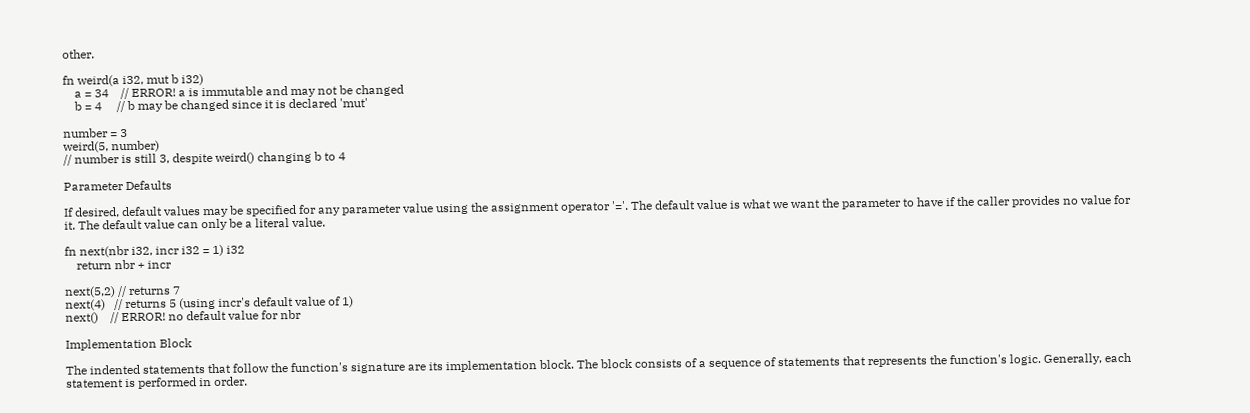other.

fn weird(a i32, mut b i32)
    a = 34    // ERROR! a is immutable and may not be changed
    b = 4     // b may be changed since it is declared 'mut'

number = 3
weird(5, number)
// number is still 3, despite weird() changing b to 4

Parameter Defaults

If desired, default values may be specified for any parameter value using the assignment operator '='. The default value is what we want the parameter to have if the caller provides no value for it. The default value can only be a literal value.

fn next(nbr i32, incr i32 = 1) i32
    return nbr + incr

next(5,2) // returns 7
next(4)   // returns 5 (using incr's default value of 1)
next()    // ERROR! no default value for nbr

Implementation Block

The indented statements that follow the function's signature are its implementation block. The block consists of a sequence of statements that represents the function's logic. Generally, each statement is performed in order.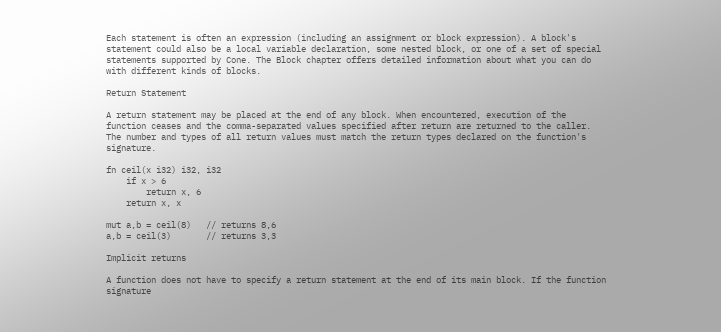Each statement is often an expression (including an assignment or block expression). A block's statement could also be a local variable declaration, some nested block, or one of a set of special statements supported by Cone. The Block chapter offers detailed information about what you can do with different kinds of blocks.

Return Statement

A return statement may be placed at the end of any block. When encountered, execution of the function ceases and the comma-separated values specified after return are returned to the caller. The number and types of all return values must match the return types declared on the function's signature.

fn ceil(x i32) i32, i32
    if x > 6
        return x, 6
    return x, x

mut a,b = ceil(8)   // returns 8,6
a,b = ceil(3)       // returns 3,3

Implicit returns

A function does not have to specify a return statement at the end of its main block. If the function signature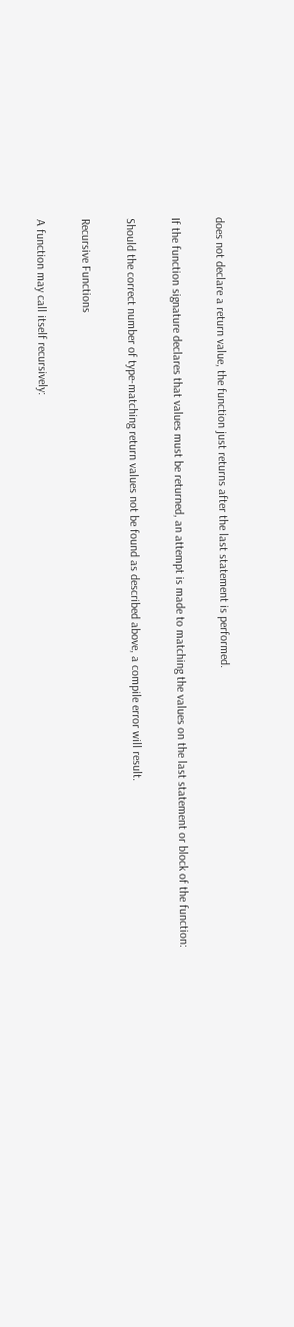does not declare a return value, the function just returns after the last statement is performed.

If the function signature declares that values must be returned, an attempt is made to matching the values on the last statement or block of the function:

Should the correct number of type-matching return values not be found as described above, a compile error will result.

Recursive Functions

A function may call itself recursively: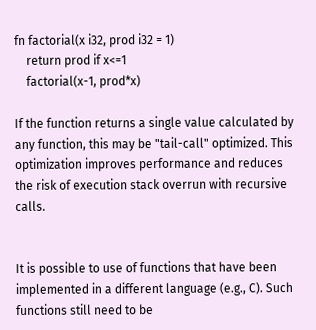fn factorial(x i32, prod i32 = 1)
    return prod if x<=1
    factorial(x-1, prod*x)

If the function returns a single value calculated by any function, this may be "tail-call" optimized. This optimization improves performance and reduces the risk of execution stack overrun with recursive calls.


It is possible to use of functions that have been implemented in a different language (e.g., C). Such functions still need to be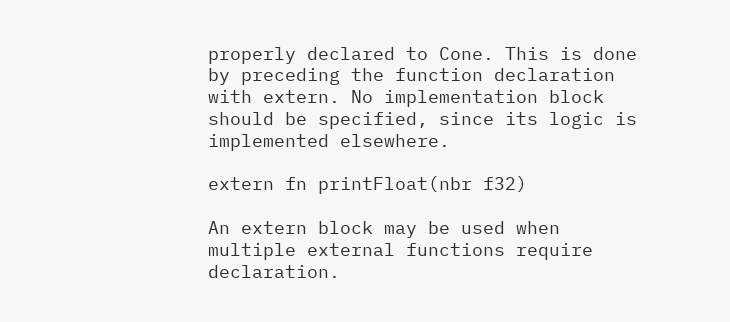properly declared to Cone. This is done by preceding the function declaration with extern. No implementation block should be specified, since its logic is implemented elsewhere.

extern fn printFloat(nbr f32)

An extern block may be used when multiple external functions require declaration.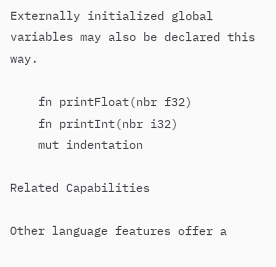Externally initialized global variables may also be declared this way.

    fn printFloat(nbr f32)
    fn printInt(nbr i32)
    mut indentation

Related Capabilities

Other language features offer a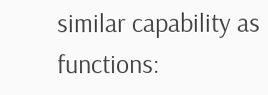similar capability as functions: